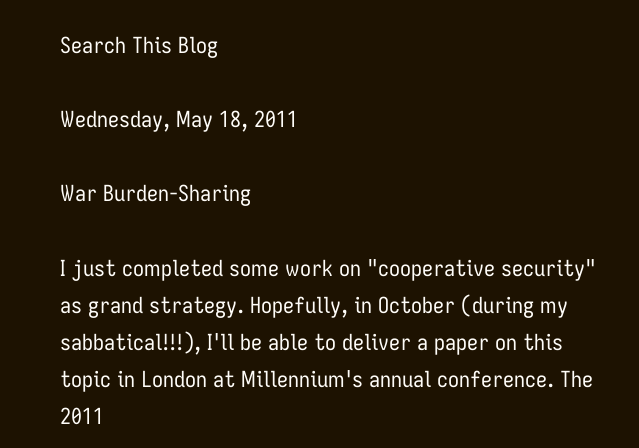Search This Blog

Wednesday, May 18, 2011

War Burden-Sharing

I just completed some work on "cooperative security" as grand strategy. Hopefully, in October (during my sabbatical!!!), I'll be able to deliver a paper on this topic in London at Millennium's annual conference. The 2011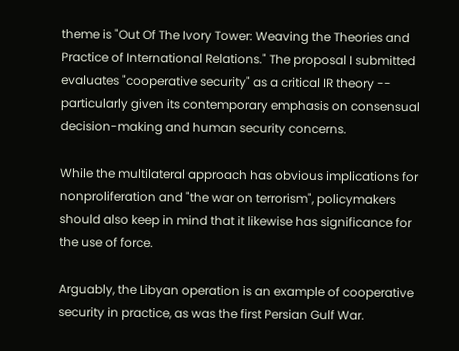theme is "Out Of The Ivory Tower: Weaving the Theories and Practice of International Relations." The proposal I submitted evaluates "cooperative security" as a critical IR theory -- particularly given its contemporary emphasis on consensual decision-making and human security concerns.

While the multilateral approach has obvious implications for nonproliferation and "the war on terrorism", policymakers should also keep in mind that it likewise has significance for the use of force.

Arguably, the Libyan operation is an example of cooperative security in practice, as was the first Persian Gulf War.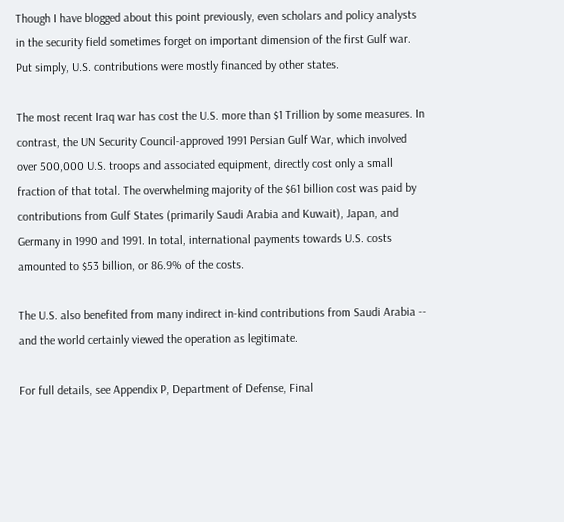Though I have blogged about this point previously, even scholars and policy analysts in the security field sometimes forget on important dimension of the first Gulf war. Put simply, U.S. contributions were mostly financed by other states.

The most recent Iraq war has cost the U.S. more than $1 Trillion by some measures. In contrast, the UN Security Council-approved 1991 Persian Gulf War, which involved over 500,000 U.S. troops and associated equipment, directly cost only a small fraction of that total. The overwhelming majority of the $61 billion cost was paid by contributions from Gulf States (primarily Saudi Arabia and Kuwait), Japan, and Germany in 1990 and 1991. In total, international payments towards U.S. costs amounted to $53 billion, or 86.9% of the costs.

The U.S. also benefited from many indirect in-kind contributions from Saudi Arabia -- and the world certainly viewed the operation as legitimate.

For full details, see Appendix P, Department of Defense, Final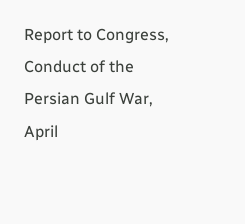Report to Congress, Conduct of the Persian Gulf War, April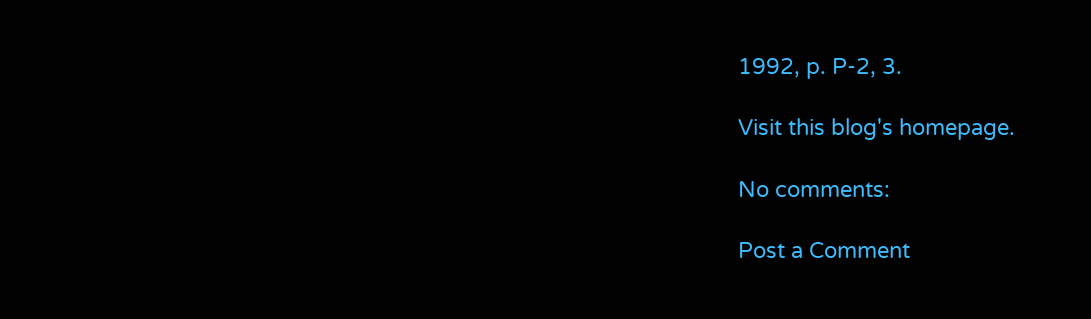1992, p. P-2, 3.

Visit this blog's homepage.

No comments:

Post a Comment